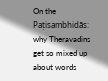On the Paṭisambhidās: why Theravadins get so mixed up about words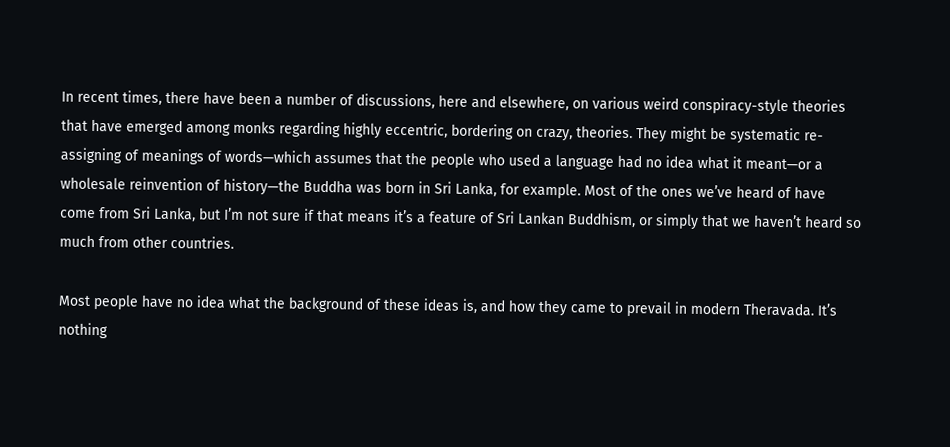In recent times, there have been a number of discussions, here and elsewhere, on various weird conspiracy-style theories that have emerged among monks regarding highly eccentric, bordering on crazy, theories. They might be systematic re-assigning of meanings of words—which assumes that the people who used a language had no idea what it meant—or a wholesale reinvention of history—the Buddha was born in Sri Lanka, for example. Most of the ones we’ve heard of have come from Sri Lanka, but I’m not sure if that means it’s a feature of Sri Lankan Buddhism, or simply that we haven’t heard so much from other countries.

Most people have no idea what the background of these ideas is, and how they came to prevail in modern Theravada. It’s nothing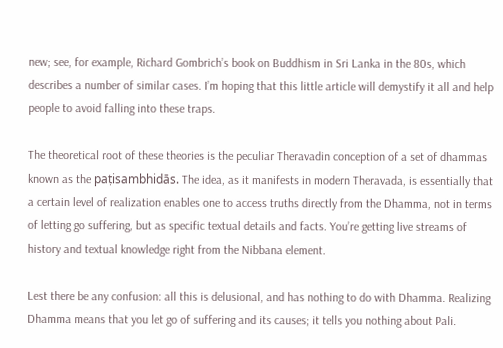new; see, for example, Richard Gombrich’s book on Buddhism in Sri Lanka in the 80s, which describes a number of similar cases. I’m hoping that this little article will demystify it all and help people to avoid falling into these traps.

The theoretical root of these theories is the peculiar Theravadin conception of a set of dhammas known as the paṭisambhidās. The idea, as it manifests in modern Theravada, is essentially that a certain level of realization enables one to access truths directly from the Dhamma, not in terms of letting go suffering, but as specific textual details and facts. You’re getting live streams of history and textual knowledge right from the Nibbana element.

Lest there be any confusion: all this is delusional, and has nothing to do with Dhamma. Realizing Dhamma means that you let go of suffering and its causes; it tells you nothing about Pali.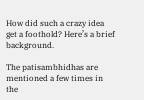How did such a crazy idea get a foothold? Here’s a brief background.

The patisambhidhas are mentioned a few times in the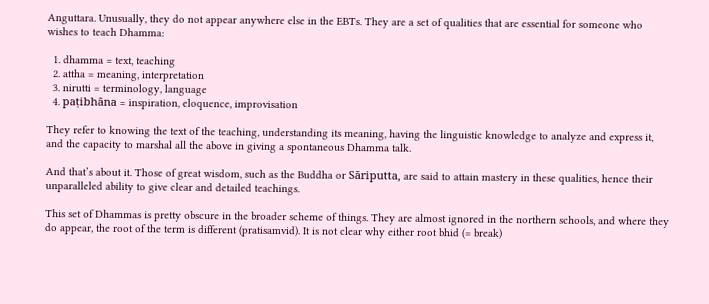Anguttara. Unusually, they do not appear anywhere else in the EBTs. They are a set of qualities that are essential for someone who wishes to teach Dhamma:

  1. dhamma = text, teaching
  2. attha = meaning, interpretation
  3. nirutti = terminology, language
  4. paṭibhāna = inspiration, eloquence, improvisation

They refer to knowing the text of the teaching, understanding its meaning, having the linguistic knowledge to analyze and express it, and the capacity to marshal all the above in giving a spontaneous Dhamma talk.

And that’s about it. Those of great wisdom, such as the Buddha or Sāriputta, are said to attain mastery in these qualities, hence their unparalleled ability to give clear and detailed teachings.

This set of Dhammas is pretty obscure in the broader scheme of things. They are almost ignored in the northern schools, and where they do appear, the root of the term is different (pratisamvid). It is not clear why either root bhid (= break)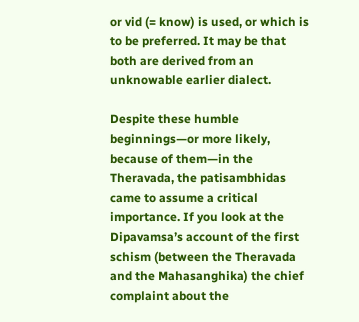or vid (= know) is used, or which is to be preferred. It may be that both are derived from an unknowable earlier dialect.

Despite these humble beginnings—or more likely, because of them—in the Theravada, the patisambhidas came to assume a critical importance. If you look at the Dipavamsa’s account of the first schism (between the Theravada and the Mahasanghika) the chief complaint about the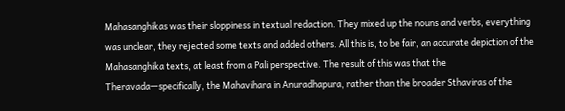Mahasanghikas was their sloppiness in textual redaction. They mixed up the nouns and verbs, everything was unclear, they rejected some texts and added others. All this is, to be fair, an accurate depiction of the Mahasanghika texts, at least from a Pali perspective. The result of this was that the Theravada—specifically, the Mahavihara in Anuradhapura, rather than the broader Sthaviras of the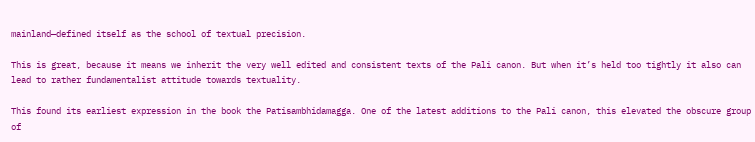mainland—defined itself as the school of textual precision.

This is great, because it means we inherit the very well edited and consistent texts of the Pali canon. But when it’s held too tightly it also can lead to rather fundamentalist attitude towards textuality.

This found its earliest expression in the book the Patisambhidamagga. One of the latest additions to the Pali canon, this elevated the obscure group of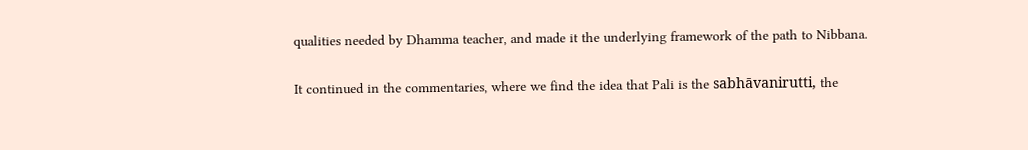qualities needed by Dhamma teacher, and made it the underlying framework of the path to Nibbana.

It continued in the commentaries, where we find the idea that Pali is the sabhāvanirutti, the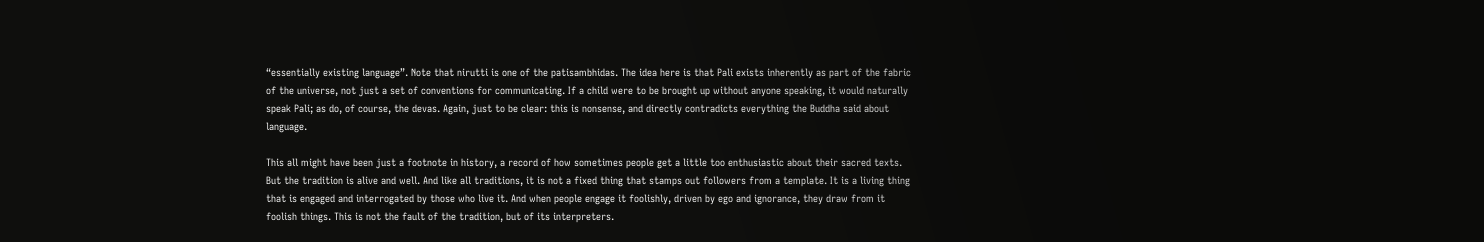“essentially existing language”. Note that nirutti is one of the patisambhidas. The idea here is that Pali exists inherently as part of the fabric of the universe, not just a set of conventions for communicating. If a child were to be brought up without anyone speaking, it would naturally speak Pali; as do, of course, the devas. Again, just to be clear: this is nonsense, and directly contradicts everything the Buddha said about language.

This all might have been just a footnote in history, a record of how sometimes people get a little too enthusiastic about their sacred texts. But the tradition is alive and well. And like all traditions, it is not a fixed thing that stamps out followers from a template. It is a living thing that is engaged and interrogated by those who live it. And when people engage it foolishly, driven by ego and ignorance, they draw from it foolish things. This is not the fault of the tradition, but of its interpreters.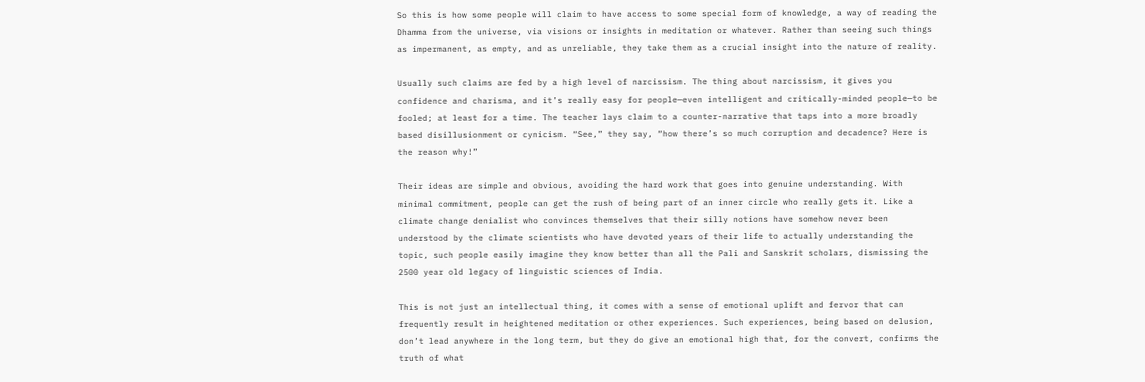So this is how some people will claim to have access to some special form of knowledge, a way of reading the Dhamma from the universe, via visions or insights in meditation or whatever. Rather than seeing such things as impermanent, as empty, and as unreliable, they take them as a crucial insight into the nature of reality.

Usually such claims are fed by a high level of narcissism. The thing about narcissism, it gives you confidence and charisma, and it’s really easy for people—even intelligent and critically-minded people—to be fooled; at least for a time. The teacher lays claim to a counter-narrative that taps into a more broadly based disillusionment or cynicism. “See,” they say, “how there’s so much corruption and decadence? Here is the reason why!”

Their ideas are simple and obvious, avoiding the hard work that goes into genuine understanding. With minimal commitment, people can get the rush of being part of an inner circle who really gets it. Like a climate change denialist who convinces themselves that their silly notions have somehow never been understood by the climate scientists who have devoted years of their life to actually understanding the topic, such people easily imagine they know better than all the Pali and Sanskrit scholars, dismissing the 2500 year old legacy of linguistic sciences of India.

This is not just an intellectual thing, it comes with a sense of emotional uplift and fervor that can frequently result in heightened meditation or other experiences. Such experiences, being based on delusion, don’t lead anywhere in the long term, but they do give an emotional high that, for the convert, confirms the truth of what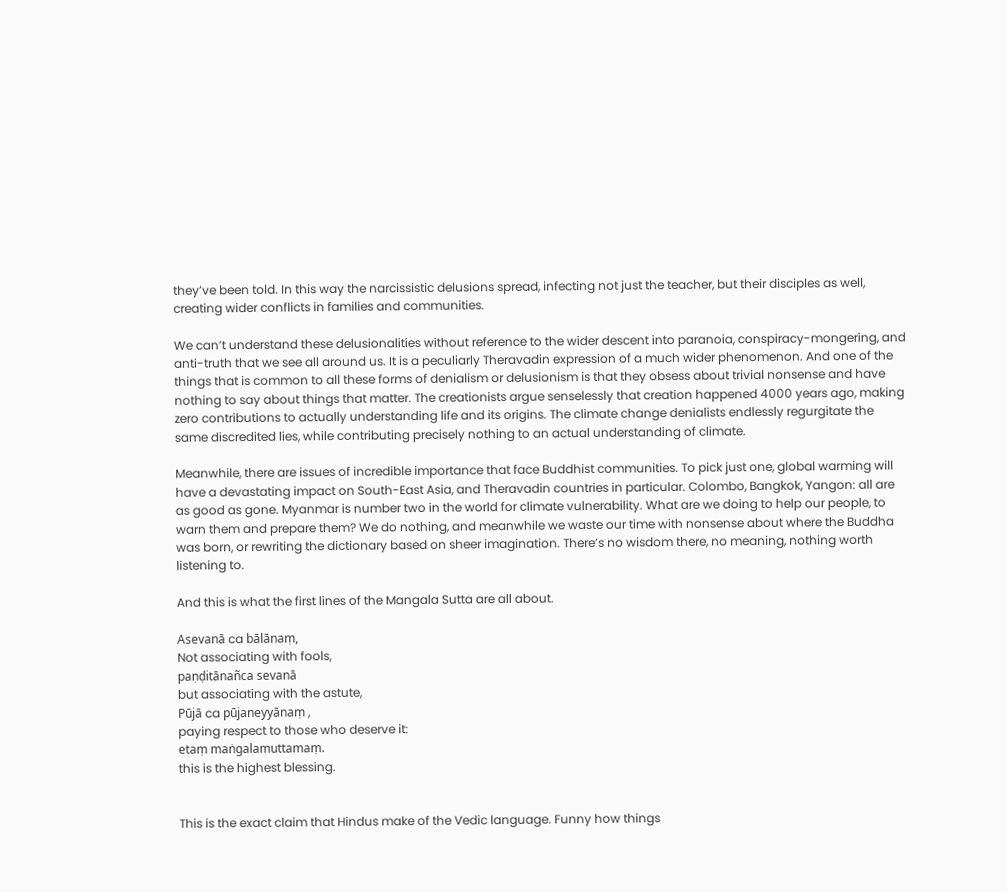they’ve been told. In this way the narcissistic delusions spread, infecting not just the teacher, but their disciples as well, creating wider conflicts in families and communities.

We can’t understand these delusionalities without reference to the wider descent into paranoia, conspiracy-mongering, and anti-truth that we see all around us. It is a peculiarly Theravadin expression of a much wider phenomenon. And one of the things that is common to all these forms of denialism or delusionism is that they obsess about trivial nonsense and have nothing to say about things that matter. The creationists argue senselessly that creation happened 4000 years ago, making zero contributions to actually understanding life and its origins. The climate change denialists endlessly regurgitate the same discredited lies, while contributing precisely nothing to an actual understanding of climate.

Meanwhile, there are issues of incredible importance that face Buddhist communities. To pick just one, global warming will have a devastating impact on South-East Asia, and Theravadin countries in particular. Colombo, Bangkok, Yangon: all are as good as gone. Myanmar is number two in the world for climate vulnerability. What are we doing to help our people, to warn them and prepare them? We do nothing, and meanwhile we waste our time with nonsense about where the Buddha was born, or rewriting the dictionary based on sheer imagination. There’s no wisdom there, no meaning, nothing worth listening to.

And this is what the first lines of the Mangala Sutta are all about.

Asevanā ca bālānaṃ,
Not associating with fools,
paṇḍitānañca sevanā
but associating with the astute,
Pūjā ca pūjaneyyānaṃ ,
paying respect to those who deserve it:
etaṃ maṅgalamuttamaṃ.
this is the highest blessing.


This is the exact claim that Hindus make of the Vedic language. Funny how things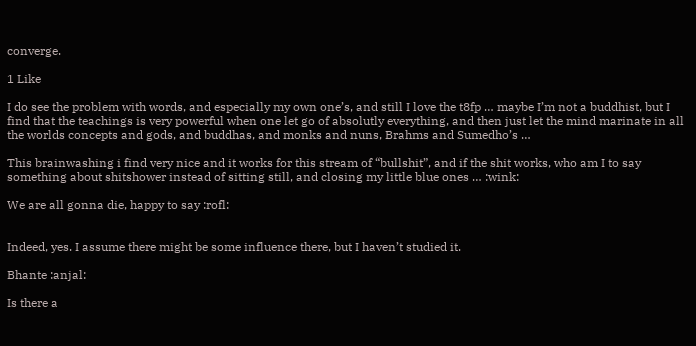converge.

1 Like

I do see the problem with words, and especially my own one’s, and still I love the t8fp … maybe I’m not a buddhist, but I find that the teachings is very powerful when one let go of absolutly everything, and then just let the mind marinate in all the worlds concepts and gods, and buddhas, and monks and nuns, Brahms and Sumedho’s …

This brainwashing i find very nice and it works for this stream of “bullshit”, and if the shit works, who am I to say something about shitshower instead of sitting still, and closing my little blue ones … :wink:

We are all gonna die, happy to say :rofl:


Indeed, yes. I assume there might be some influence there, but I haven’t studied it.

Bhante :anjal:

Is there a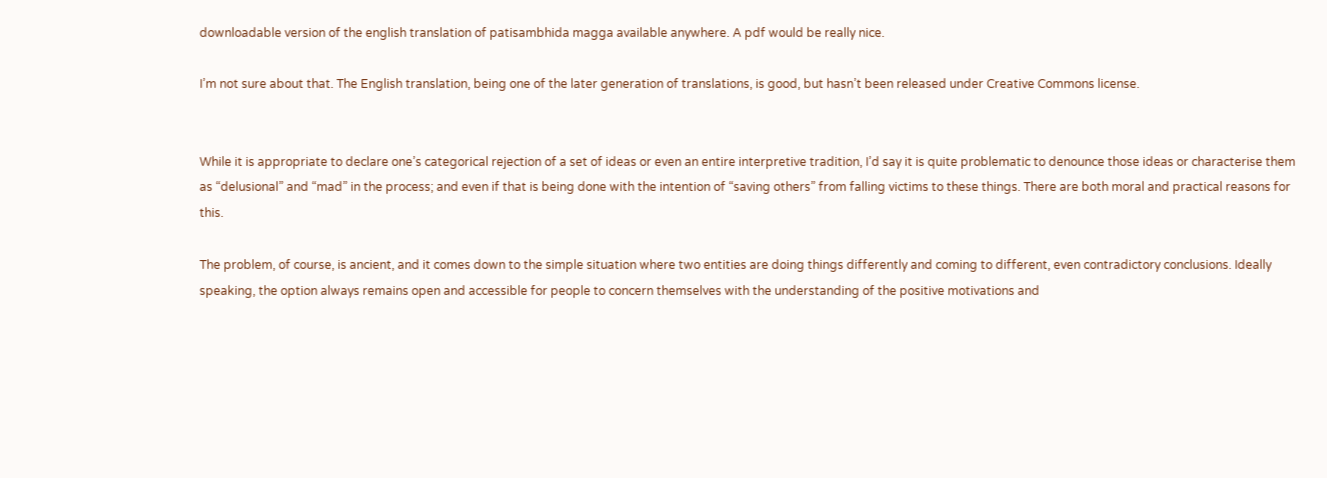downloadable version of the english translation of patisambhida magga available anywhere. A pdf would be really nice.

I’m not sure about that. The English translation, being one of the later generation of translations, is good, but hasn’t been released under Creative Commons license.


While it is appropriate to declare one’s categorical rejection of a set of ideas or even an entire interpretive tradition, I’d say it is quite problematic to denounce those ideas or characterise them as “delusional” and “mad” in the process; and even if that is being done with the intention of “saving others” from falling victims to these things. There are both moral and practical reasons for this.

The problem, of course, is ancient, and it comes down to the simple situation where two entities are doing things differently and coming to different, even contradictory conclusions. Ideally speaking, the option always remains open and accessible for people to concern themselves with the understanding of the positive motivations and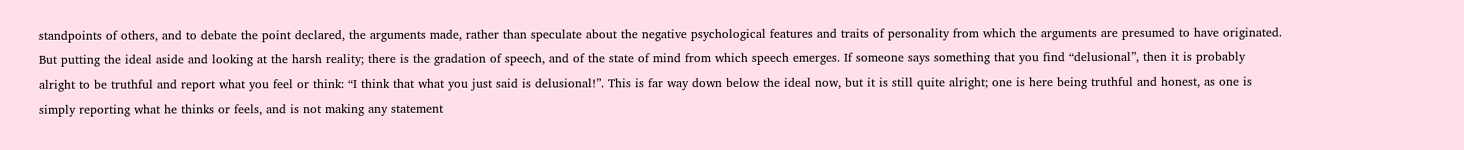standpoints of others, and to debate the point declared, the arguments made, rather than speculate about the negative psychological features and traits of personality from which the arguments are presumed to have originated. But putting the ideal aside and looking at the harsh reality; there is the gradation of speech, and of the state of mind from which speech emerges. If someone says something that you find “delusional”, then it is probably alright to be truthful and report what you feel or think: “I think that what you just said is delusional!”. This is far way down below the ideal now, but it is still quite alright; one is here being truthful and honest, as one is simply reporting what he thinks or feels, and is not making any statement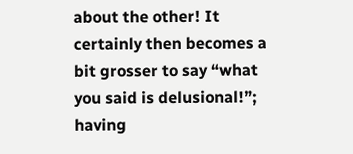about the other! It certainly then becomes a bit grosser to say “what you said is delusional!”; having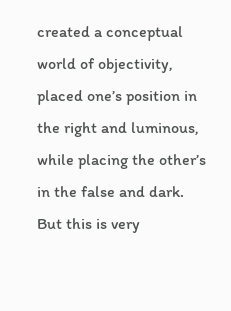created a conceptual world of objectivity, placed one’s position in the right and luminous, while placing the other’s in the false and dark. But this is very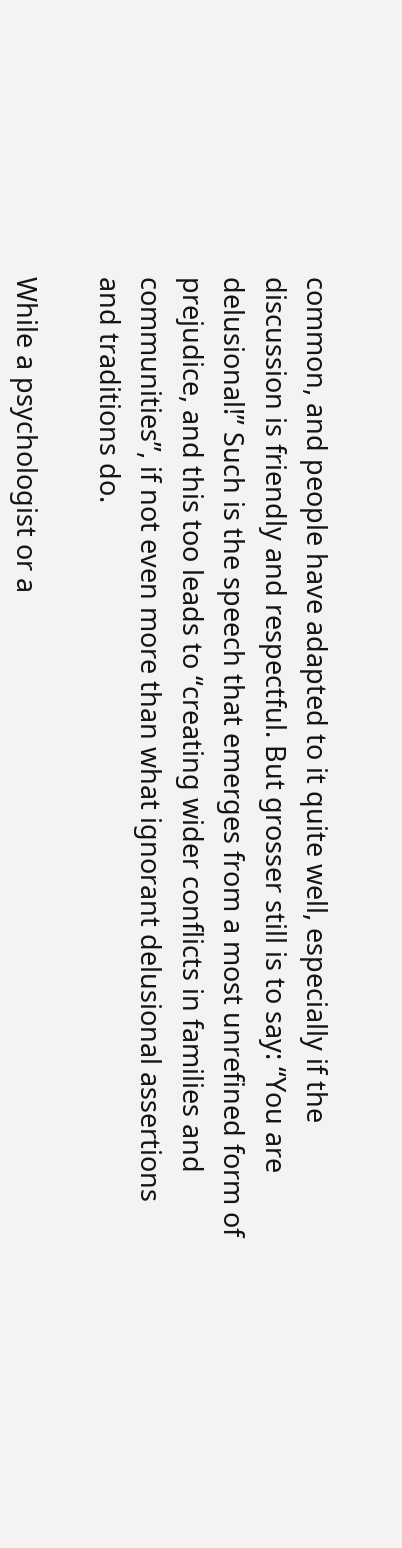common, and people have adapted to it quite well, especially if the discussion is friendly and respectful. But grosser still is to say: “You are delusional!” Such is the speech that emerges from a most unrefined form of prejudice, and this too leads to “creating wider conflicts in families and communities”, if not even more than what ignorant delusional assertions and traditions do.

While a psychologist or a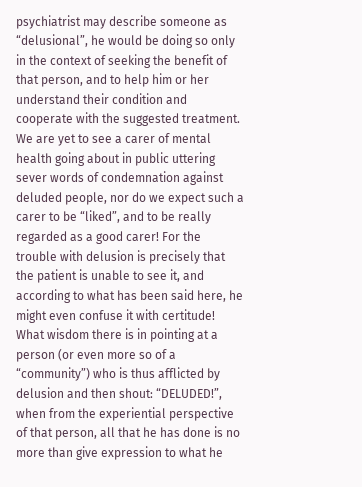psychiatrist may describe someone as “delusional”, he would be doing so only in the context of seeking the benefit of that person, and to help him or her understand their condition and cooperate with the suggested treatment. We are yet to see a carer of mental health going about in public uttering sever words of condemnation against deluded people, nor do we expect such a carer to be “liked”, and to be really regarded as a good carer! For the trouble with delusion is precisely that the patient is unable to see it, and according to what has been said here, he might even confuse it with certitude! What wisdom there is in pointing at a person (or even more so of a “community”) who is thus afflicted by delusion and then shout: “DELUDED!”, when from the experiential perspective of that person, all that he has done is no more than give expression to what he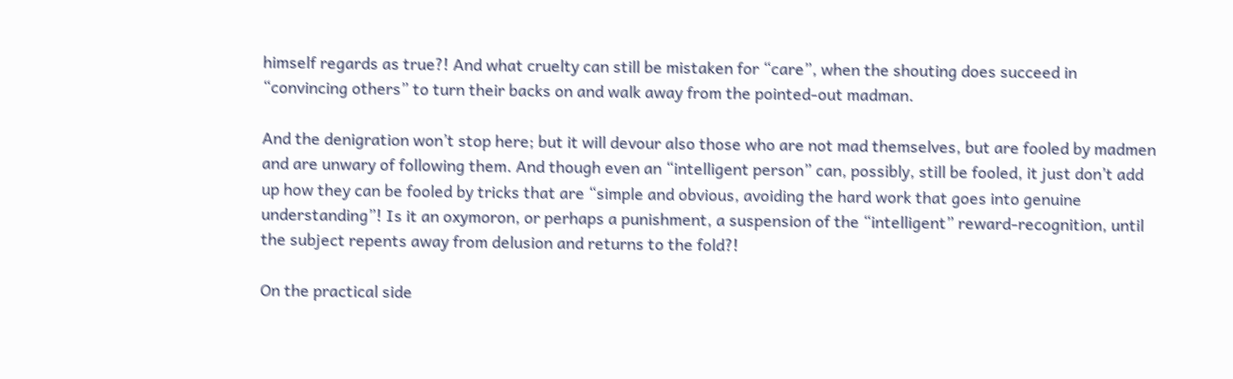himself regards as true?! And what cruelty can still be mistaken for “care”, when the shouting does succeed in “convincing others” to turn their backs on and walk away from the pointed-out madman.

And the denigration won’t stop here; but it will devour also those who are not mad themselves, but are fooled by madmen and are unwary of following them. And though even an “intelligent person” can, possibly, still be fooled, it just don’t add up how they can be fooled by tricks that are “simple and obvious, avoiding the hard work that goes into genuine understanding”! Is it an oxymoron, or perhaps a punishment, a suspension of the “intelligent” reward-recognition, until the subject repents away from delusion and returns to the fold?!

On the practical side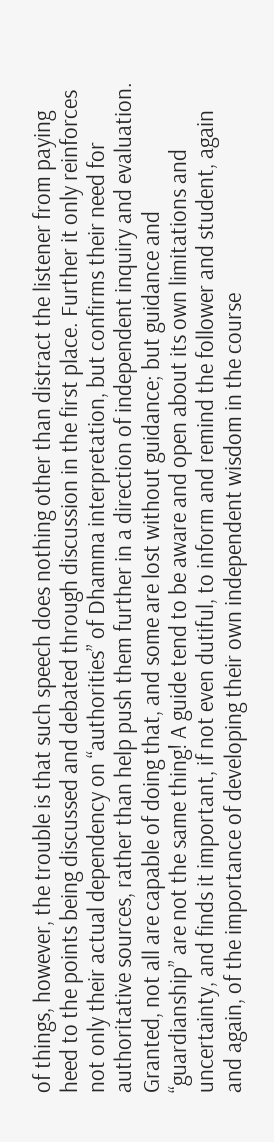of things, however, the trouble is that such speech does nothing other than distract the listener from paying heed to the points being discussed and debated through discussion in the first place. Further it only reinforces not only their actual dependency on “authorities” of Dhamma interpretation, but confirms their need for authoritative sources, rather than help push them further in a direction of independent inquiry and evaluation. Granted, not all are capable of doing that, and some are lost without guidance; but guidance and “guardianship” are not the same thing! A guide tend to be aware and open about its own limitations and uncertainty, and finds it important, if not even dutiful, to inform and remind the follower and student, again and again, of the importance of developing their own independent wisdom in the course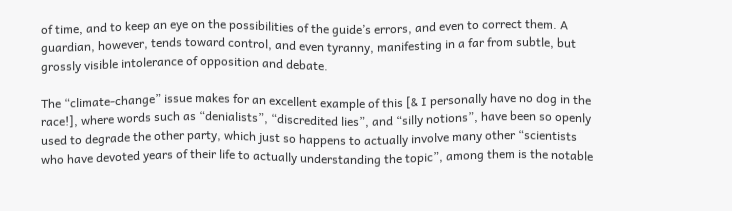of time, and to keep an eye on the possibilities of the guide’s errors, and even to correct them. A guardian, however, tends toward control, and even tyranny, manifesting in a far from subtle, but grossly visible intolerance of opposition and debate.

The “climate-change” issue makes for an excellent example of this [& I personally have no dog in the race!], where words such as “denialists”, “discredited lies”, and “silly notions”, have been so openly used to degrade the other party, which just so happens to actually involve many other “scientists who have devoted years of their life to actually understanding the topic”, among them is the notable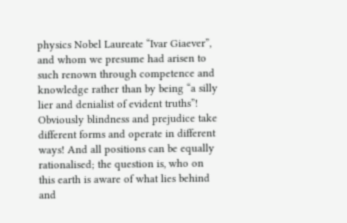physics Nobel Laureate “Ivar Giaever”, and whom we presume had arisen to such renown through competence and knowledge rather than by being “a silly lier and denialist of evident truths”! Obviously blindness and prejudice take different forms and operate in different ways! And all positions can be equally rationalised; the question is, who on this earth is aware of what lies behind and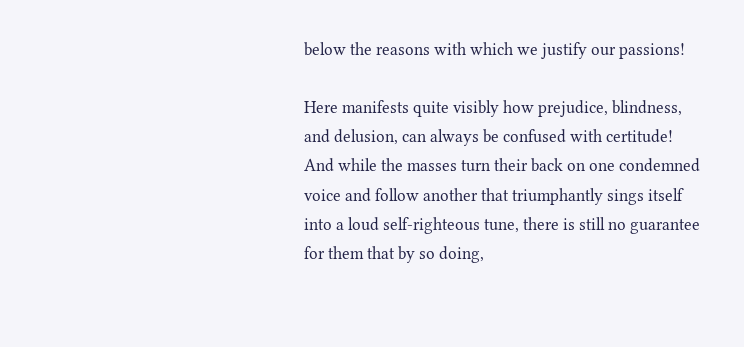below the reasons with which we justify our passions!

Here manifests quite visibly how prejudice, blindness, and delusion, can always be confused with certitude! And while the masses turn their back on one condemned voice and follow another that triumphantly sings itself into a loud self-righteous tune, there is still no guarantee for them that by so doing,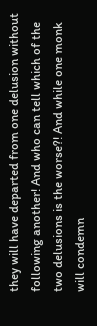they will have departed from one delusion without following another! And who can tell which of the two delusions is the worse?! And while one monk will condemn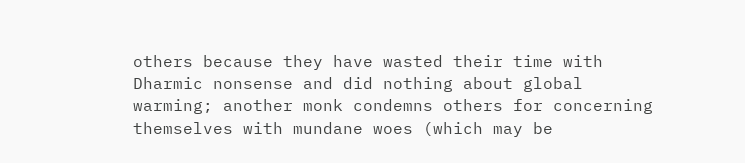others because they have wasted their time with Dharmic nonsense and did nothing about global warming; another monk condemns others for concerning themselves with mundane woes (which may be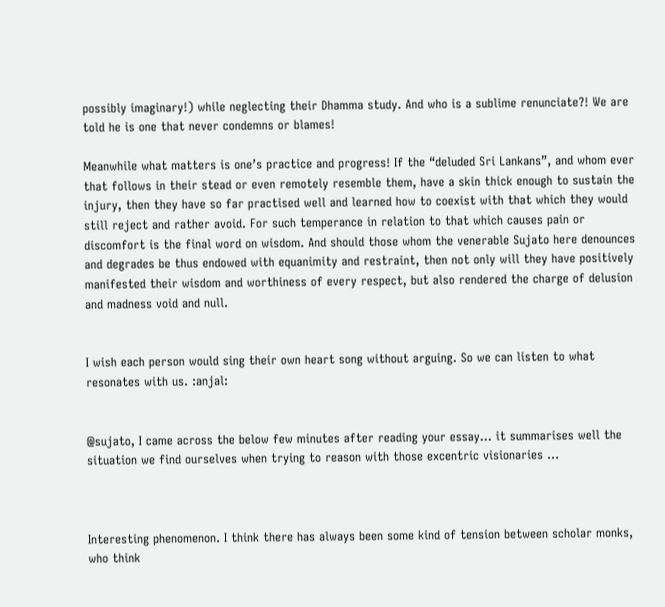possibly imaginary!) while neglecting their Dhamma study. And who is a sublime renunciate?! We are told he is one that never condemns or blames!

Meanwhile what matters is one’s practice and progress! If the “deluded Sri Lankans”, and whom ever that follows in their stead or even remotely resemble them, have a skin thick enough to sustain the injury, then they have so far practised well and learned how to coexist with that which they would still reject and rather avoid. For such temperance in relation to that which causes pain or discomfort is the final word on wisdom. And should those whom the venerable Sujato here denounces and degrades be thus endowed with equanimity and restraint, then not only will they have positively manifested their wisdom and worthiness of every respect, but also rendered the charge of delusion and madness void and null.


I wish each person would sing their own heart song without arguing. So we can listen to what resonates with us. :anjal:


@sujato, I came across the below few minutes after reading your essay… it summarises well the situation we find ourselves when trying to reason with those excentric visionaries …



Interesting phenomenon. I think there has always been some kind of tension between scholar monks, who think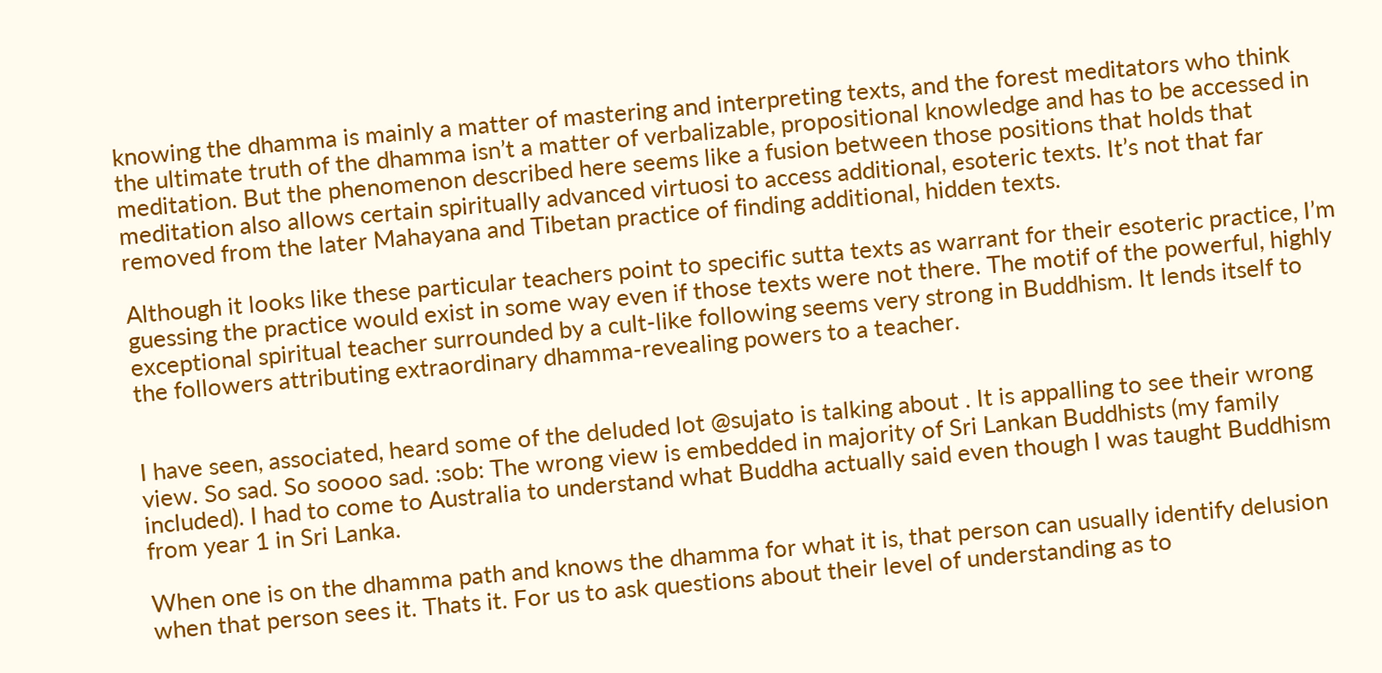knowing the dhamma is mainly a matter of mastering and interpreting texts, and the forest meditators who think the ultimate truth of the dhamma isn’t a matter of verbalizable, propositional knowledge and has to be accessed in meditation. But the phenomenon described here seems like a fusion between those positions that holds that meditation also allows certain spiritually advanced virtuosi to access additional, esoteric texts. It’s not that far removed from the later Mahayana and Tibetan practice of finding additional, hidden texts.

Although it looks like these particular teachers point to specific sutta texts as warrant for their esoteric practice, I’m guessing the practice would exist in some way even if those texts were not there. The motif of the powerful, highly exceptional spiritual teacher surrounded by a cult-like following seems very strong in Buddhism. It lends itself to the followers attributing extraordinary dhamma-revealing powers to a teacher.


I have seen, associated, heard some of the deluded lot @sujato is talking about . It is appalling to see their wrong view. So sad. So soooo sad. :sob: The wrong view is embedded in majority of Sri Lankan Buddhists (my family included). I had to come to Australia to understand what Buddha actually said even though I was taught Buddhism from year 1 in Sri Lanka.

When one is on the dhamma path and knows the dhamma for what it is, that person can usually identify delusion when that person sees it. Thats it. For us to ask questions about their level of understanding as to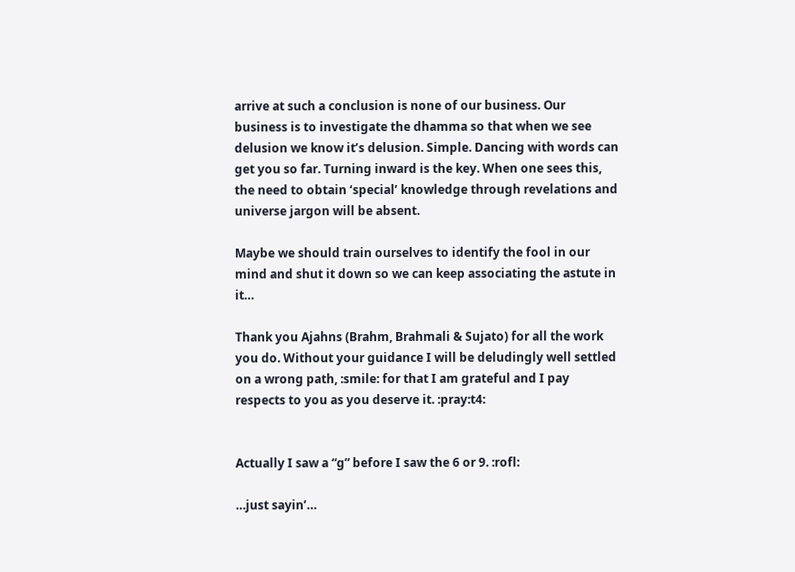arrive at such a conclusion is none of our business. Our business is to investigate the dhamma so that when we see delusion we know it’s delusion. Simple. Dancing with words can get you so far. Turning inward is the key. When one sees this, the need to obtain ‘special’ knowledge through revelations and universe jargon will be absent.

Maybe we should train ourselves to identify the fool in our mind and shut it down so we can keep associating the astute in it…

Thank you Ajahns (Brahm, Brahmali & Sujato) for all the work you do. Without your guidance I will be deludingly well settled on a wrong path, :smile: for that I am grateful and I pay respects to you as you deserve it. :pray:t4:


Actually I saw a “g” before I saw the 6 or 9. :rofl:

…just sayin’…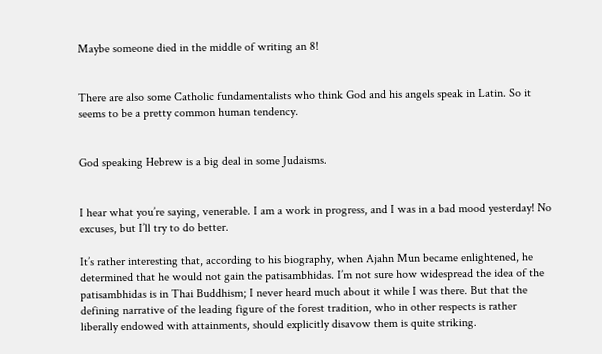Maybe someone died in the middle of writing an 8!


There are also some Catholic fundamentalists who think God and his angels speak in Latin. So it seems to be a pretty common human tendency.


God speaking Hebrew is a big deal in some Judaisms.


I hear what you’re saying, venerable. I am a work in progress, and I was in a bad mood yesterday! No excuses, but I’ll try to do better.

It’s rather interesting that, according to his biography, when Ajahn Mun became enlightened, he determined that he would not gain the patisambhidas. I’m not sure how widespread the idea of the patisambhidas is in Thai Buddhism; I never heard much about it while I was there. But that the defining narrative of the leading figure of the forest tradition, who in other respects is rather liberally endowed with attainments, should explicitly disavow them is quite striking.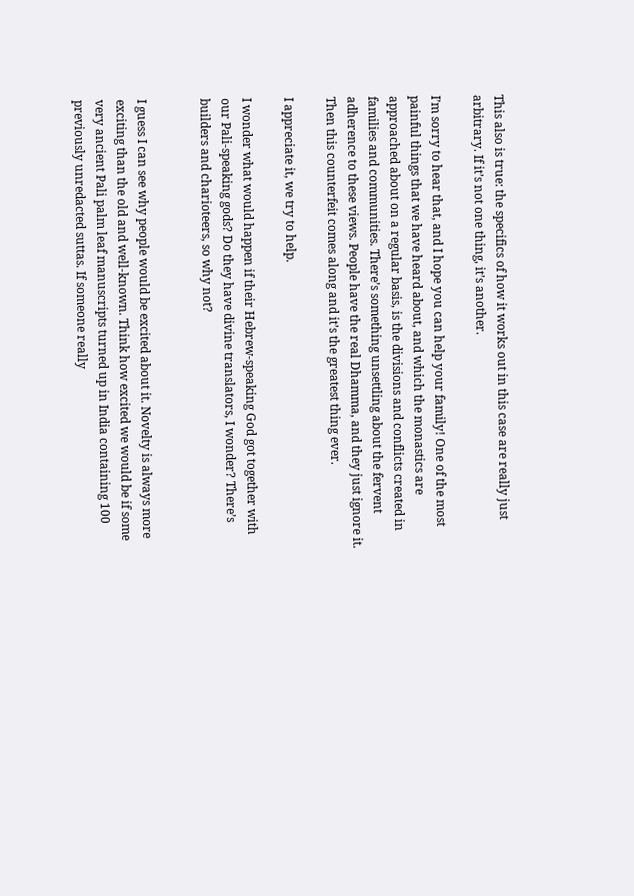This also is true: the specifics of how it works out in this case are really just arbitrary. If it’s not one thing, it’s another.

I’m sorry to hear that, and I hope you can help your family! One of the most painful things that we have heard about, and which the monastics are approached about on a regular basis, is the divisions and conflicts created in families and communities. There’s something unsettling about the fervent adherence to these views. People have the real Dhamma, and they just ignore it. Then this counterfeit comes along and it’s the greatest thing ever.

I appreciate it, we try to help.

I wonder what would happen if their Hebrew-speaking God got together with our Pali-speaking gods? Do they have divine translators, I wonder? There’s builders and charioteers, so why not?


I guess I can see why people would be excited about it. Novelty is always more exciting than the old and well-known. Think how excited we would be if some very ancient Pali palm leaf manuscripts turned up in India containing 100 previously unredacted suttas. If someone really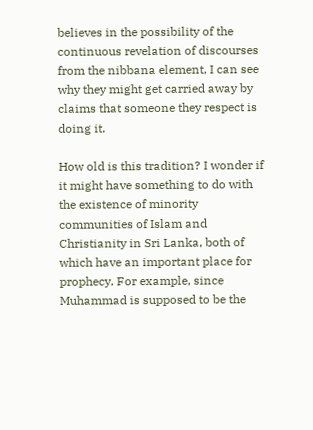believes in the possibility of the continuous revelation of discourses from the nibbana element, I can see why they might get carried away by claims that someone they respect is doing it.

How old is this tradition? I wonder if it might have something to do with the existence of minority communities of Islam and Christianity in Sri Lanka, both of which have an important place for prophecy. For example, since Muhammad is supposed to be the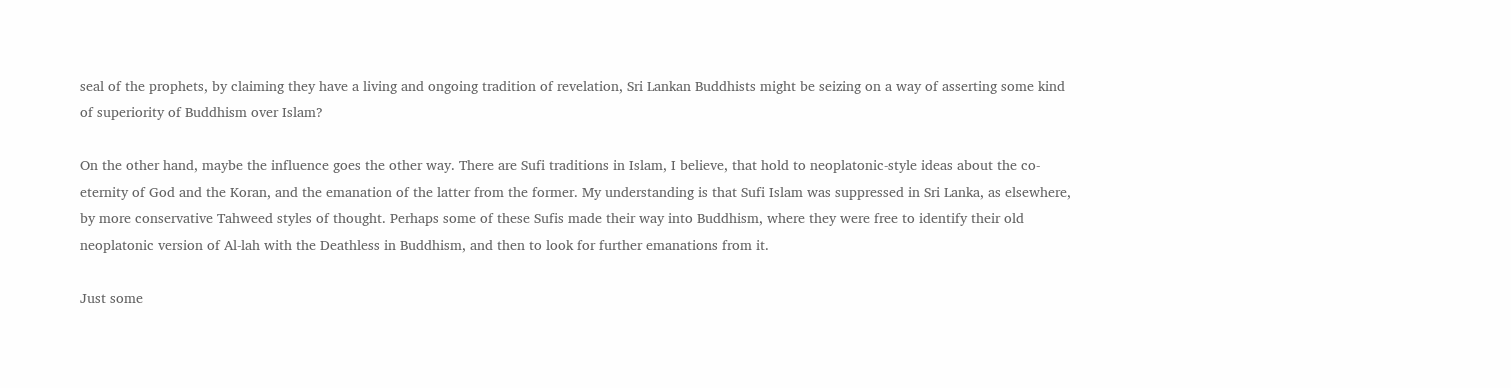seal of the prophets, by claiming they have a living and ongoing tradition of revelation, Sri Lankan Buddhists might be seizing on a way of asserting some kind of superiority of Buddhism over Islam?

On the other hand, maybe the influence goes the other way. There are Sufi traditions in Islam, I believe, that hold to neoplatonic-style ideas about the co-eternity of God and the Koran, and the emanation of the latter from the former. My understanding is that Sufi Islam was suppressed in Sri Lanka, as elsewhere, by more conservative Tahweed styles of thought. Perhaps some of these Sufis made their way into Buddhism, where they were free to identify their old neoplatonic version of Al-lah with the Deathless in Buddhism, and then to look for further emanations from it.

Just some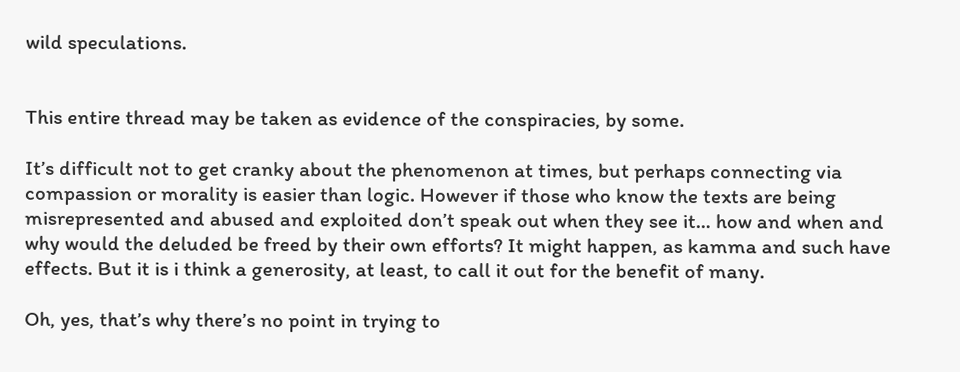wild speculations.


This entire thread may be taken as evidence of the conspiracies, by some.

It’s difficult not to get cranky about the phenomenon at times, but perhaps connecting via compassion or morality is easier than logic. However if those who know the texts are being misrepresented and abused and exploited don’t speak out when they see it… how and when and why would the deluded be freed by their own efforts? It might happen, as kamma and such have effects. But it is i think a generosity, at least, to call it out for the benefit of many.

Oh, yes, that’s why there’s no point in trying to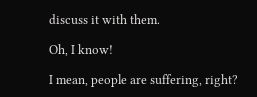discuss it with them.

Oh, I know!

I mean, people are suffering, right?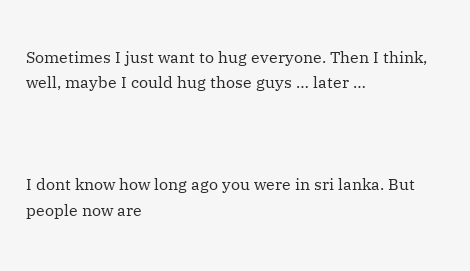Sometimes I just want to hug everyone. Then I think, well, maybe I could hug those guys … later …



I dont know how long ago you were in sri lanka. But people now are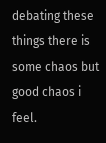debating these things there is some chaos but good chaos i feel.